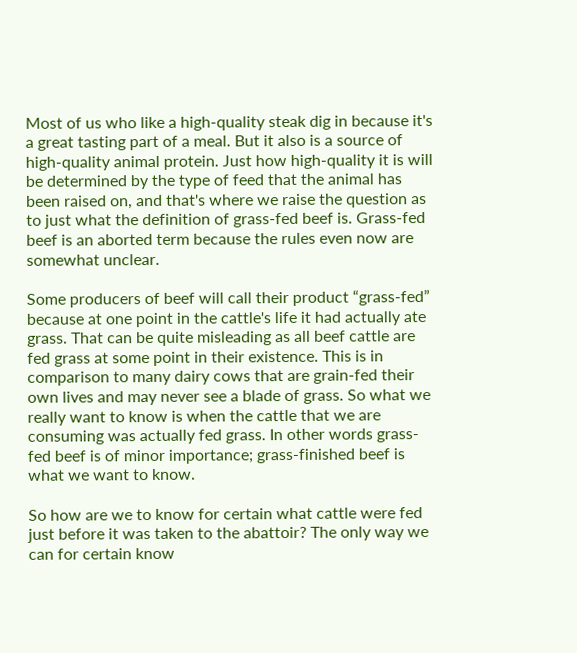Most of us who like a high-quality steak dig in because it's a great tasting part of a meal. But it also is a source of high-quality animal protein. Just how high-quality it is will be determined by the type of feed that the animal has been raised on, and that's where we raise the question as to just what the definition of grass-fed beef is. Grass-fed beef is an aborted term because the rules even now are somewhat unclear.

Some producers of beef will call their product “grass-fed” because at one point in the cattle's life it had actually ate grass. That can be quite misleading as all beef cattle are fed grass at some point in their existence. This is in comparison to many dairy cows that are grain-fed their own lives and may never see a blade of grass. So what we really want to know is when the cattle that we are consuming was actually fed grass. In other words grass-fed beef is of minor importance; grass-finished beef is what we want to know.

So how are we to know for certain what cattle were fed just before it was taken to the abattoir? The only way we can for certain know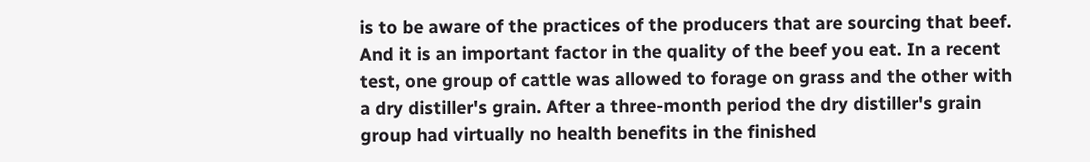is to be aware of the practices of the producers that are sourcing that beef. And it is an important factor in the quality of the beef you eat. In a recent test, one group of cattle was allowed to forage on grass and the other with a dry distiller's grain. After a three-month period the dry distiller's grain group had virtually no health benefits in the finished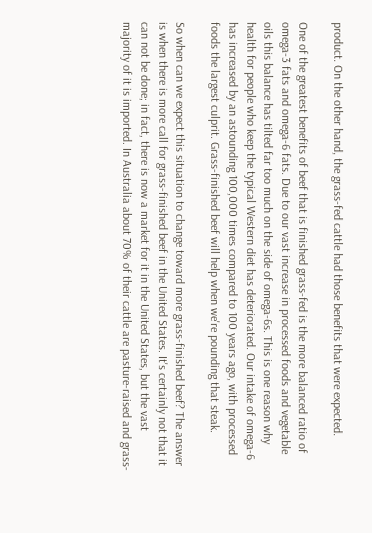product. On the other hand, the grass-fed cattle had those benefits that were expected.

One of the greatest benefits of beef that is finished grass-fed is the more balanced ratio of omega-3 fats and omega-6 fats. Due to our vast increase in processed foods and vegetable oils this balance has tilted far too much on the side of omega-6s. This is one reason why health for people who keep the typical Western diet has deteriorated. Our intake of omega-6 has increased by an astounding 100,000 times compared to 100 years ago, with processed foods the largest culprit. Grass-finished beef will help when we're pounding that steak.

So when can we expect this situation to change toward more grass-finished beef? The answer is when there is more call for grass-finished beef in the United States. It's certainly not that it can not be done; in fact, there is now a market for it in the United States, but the vast majority of it is imported. In Australia about 70% of their cattle are pasture-raised and grass-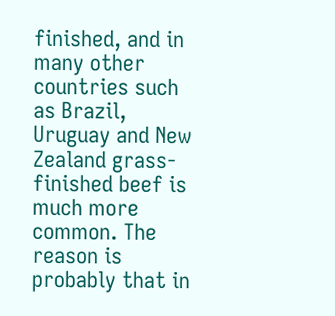finished, and in many other countries such as Brazil, Uruguay and New Zealand grass-finished beef is much more common. The reason is probably that in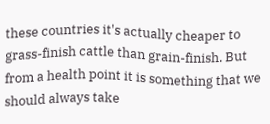these countries it's actually cheaper to grass-finish cattle than grain-finish. But from a health point it is something that we should always take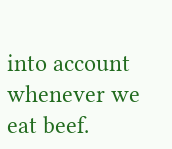into account whenever we eat beef.